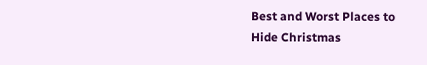Best and Worst Places to Hide Christmas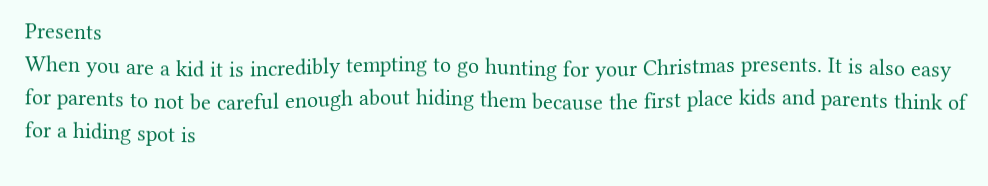Presents
When you are a kid it is incredibly tempting to go hunting for your Christmas presents. It is also easy for parents to not be careful enough about hiding them because the first place kids and parents think of for a hiding spot is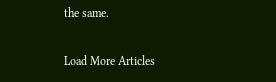the same.

Load More Articles